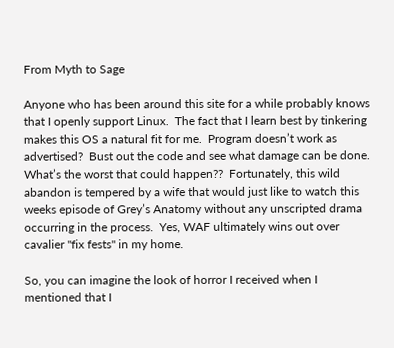From Myth to Sage

Anyone who has been around this site for a while probably knows that I openly support Linux.  The fact that I learn best by tinkering makes this OS a natural fit for me.  Program doesn’t work as advertised?  Bust out the code and see what damage can be done.  What’s the worst that could happen??  Fortunately, this wild abandon is tempered by a wife that would just like to watch this weeks episode of Grey’s Anatomy without any unscripted drama occurring in the process.  Yes, WAF ultimately wins out over cavalier "fix fests" in my home.

So, you can imagine the look of horror I received when I mentioned that I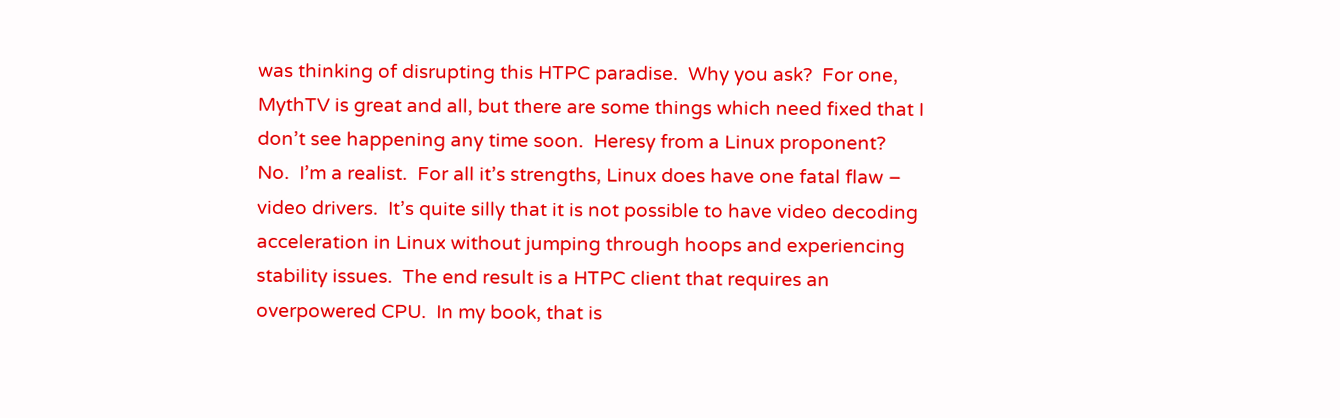was thinking of disrupting this HTPC paradise.  Why you ask?  For one, MythTV is great and all, but there are some things which need fixed that I don’t see happening any time soon.  Heresy from a Linux proponent?  No.  I’m a realist.  For all it’s strengths, Linux does have one fatal flaw – video drivers.  It’s quite silly that it is not possible to have video decoding acceleration in Linux without jumping through hoops and experiencing stability issues.  The end result is a HTPC client that requires an overpowered CPU.  In my book, that is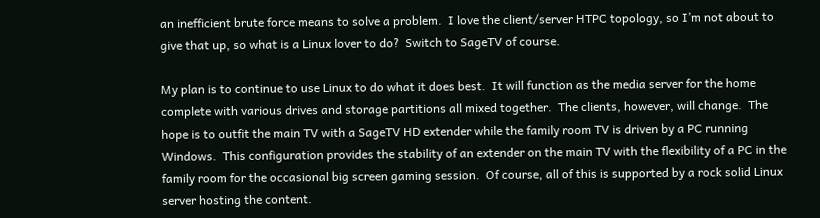an inefficient brute force means to solve a problem.  I love the client/server HTPC topology, so I’m not about to give that up, so what is a Linux lover to do?  Switch to SageTV of course.

My plan is to continue to use Linux to do what it does best.  It will function as the media server for the home complete with various drives and storage partitions all mixed together.  The clients, however, will change.  The hope is to outfit the main TV with a SageTV HD extender while the family room TV is driven by a PC running Windows.  This configuration provides the stability of an extender on the main TV with the flexibility of a PC in the family room for the occasional big screen gaming session.  Of course, all of this is supported by a rock solid Linux server hosting the content.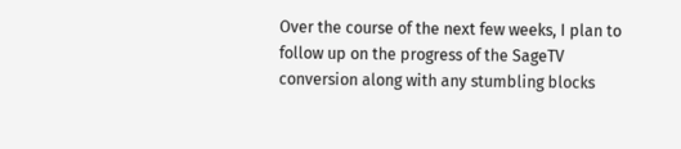Over the course of the next few weeks, I plan to follow up on the progress of the SageTV conversion along with any stumbling blocks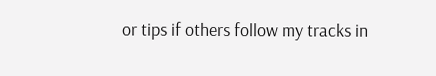or tips if others follow my tracks in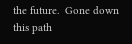the future.  Gone down this path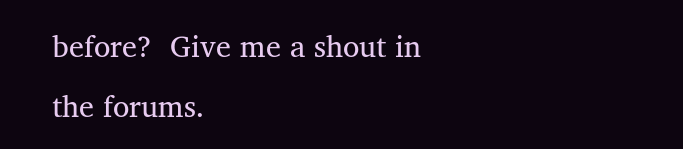before?  Give me a shout in the forums.